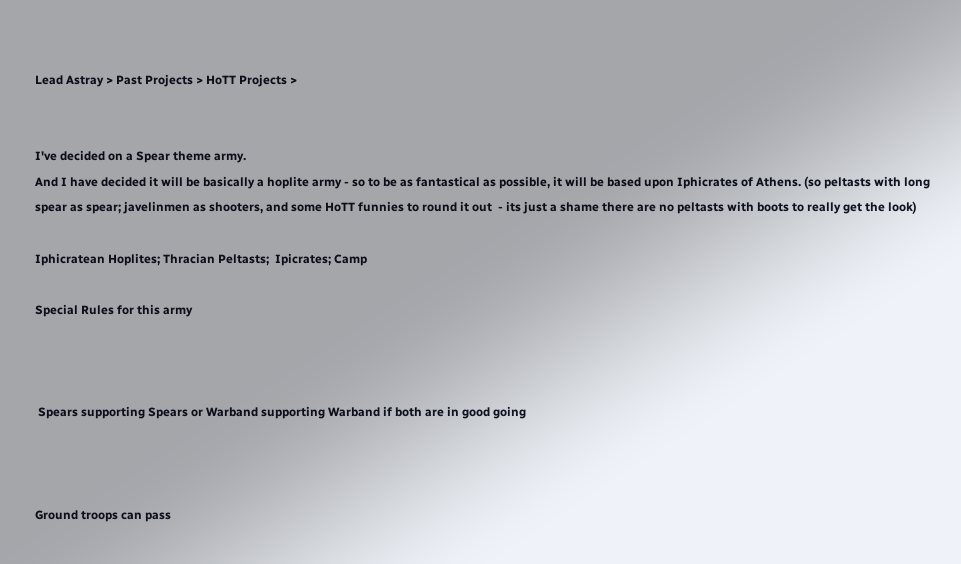Lead Astray > Past Projects > HoTT Projects >


I've decided on a Spear theme army.
And I have decided it will be basically a hoplite army - so to be as fantastical as possible, it will be based upon Iphicrates of Athens. (so peltasts with long spear as spear; javelinmen as shooters, and some HoTT funnies to round it out  - its just a shame there are no peltasts with boots to really get the look)

Iphicratean Hoplites; Thracian Peltasts;  Ipicrates; Camp

Special Rules for this army



 Spears supporting Spears or Warband supporting Warband if both are in good going



Ground troops can pass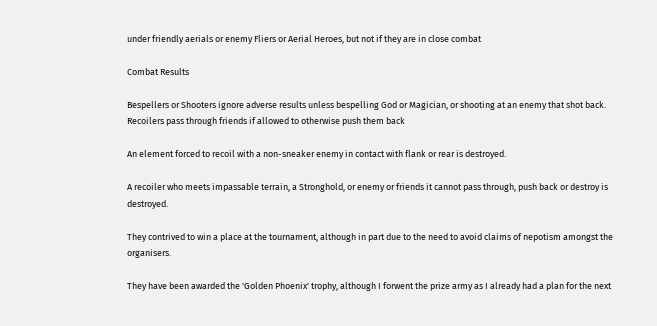under friendly aerials or enemy Fliers or Aerial Heroes, but not if they are in close combat

Combat Results

Bespellers or Shooters ignore adverse results unless bespelling God or Magician, or shooting at an enemy that shot back.
Recoilers pass through friends if allowed to otherwise push them back

An element forced to recoil with a non-sneaker enemy in contact with flank or rear is destroyed.

A recoiler who meets impassable terrain, a Stronghold, or enemy or friends it cannot pass through, push back or destroy is destroyed.

They contrived to win a place at the tournament, although in part due to the need to avoid claims of nepotism amongst the organisers.

They have been awarded the 'Golden Phoenix' trophy, although I forwent the prize army as I already had a plan for the next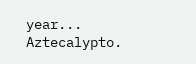year... Aztecalypto.